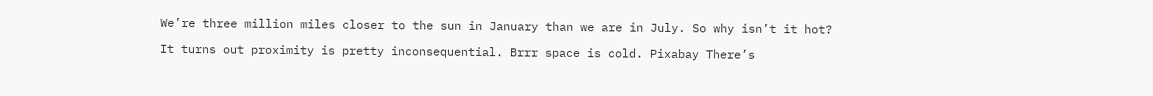We’re three million miles closer to the sun in January than we are in July. So why isn’t it hot?

It turns out proximity is pretty inconsequential. Brrr space is cold. Pixabay There’s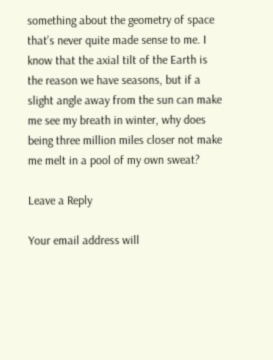something about the geometry of space that’s never quite made sense to me. I know that the axial tilt of the Earth is the reason we have seasons, but if a slight angle away from the sun can make me see my breath in winter, why does being three million miles closer not make me melt in a pool of my own sweat?

Leave a Reply

Your email address will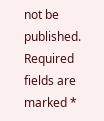not be published. Required fields are marked *